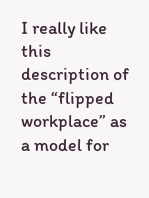I really like this description of the “flipped workplace” as a model for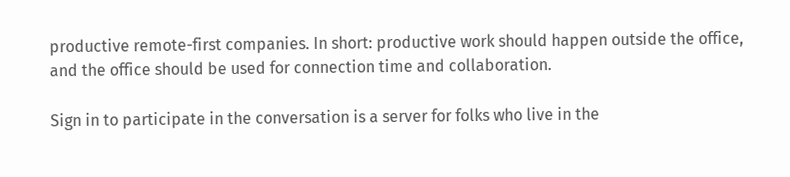productive remote-first companies. In short: productive work should happen outside the office, and the office should be used for connection time and collaboration.

Sign in to participate in the conversation is a server for folks who live in the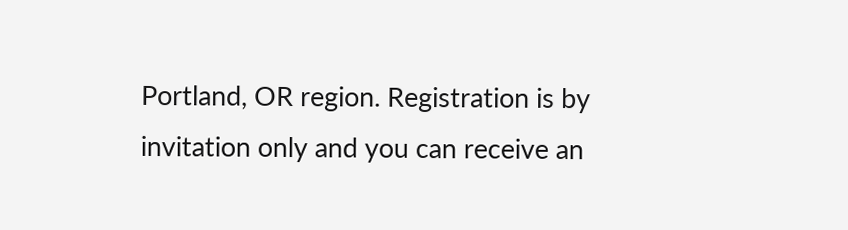Portland, OR region. Registration is by invitation only and you can receive an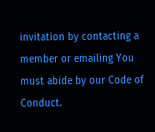invitation by contacting a member or emailing You must abide by our Code of Conduct.